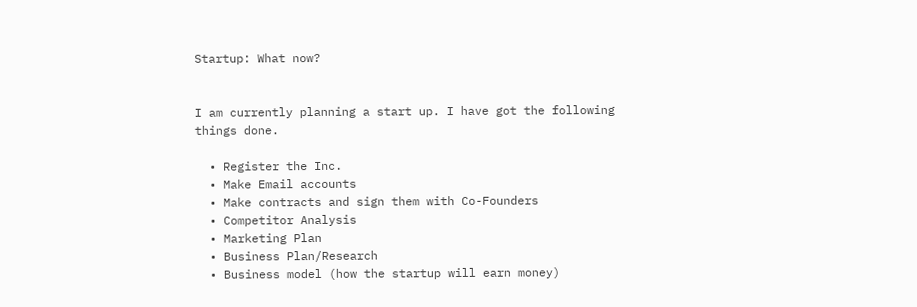Startup: What now?


I am currently planning a start up. I have got the following things done.

  • Register the Inc.
  • Make Email accounts
  • Make contracts and sign them with Co-Founders
  • Competitor Analysis
  • Marketing Plan
  • Business Plan/Research
  • Business model (how the startup will earn money)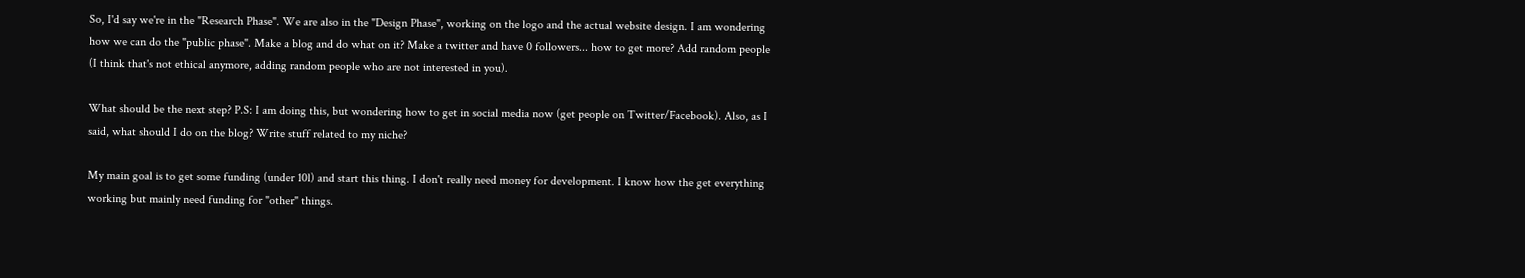So, I'd say we're in the "Research Phase". We are also in the "Design Phase", working on the logo and the actual website design. I am wondering how we can do the "public phase". Make a blog and do what on it? Make a twitter and have 0 followers... how to get more? Add random people (I think that's not ethical anymore, adding random people who are not interested in you).

What should be the next step? P.S: I am doing this, but wondering how to get in social media now (get people on Twitter/Facebook). Also, as I said, what should I do on the blog? Write stuff related to my niche?

My main goal is to get some funding (under 10l) and start this thing. I don't really need money for development. I know how the get everything working but mainly need funding for "other" things.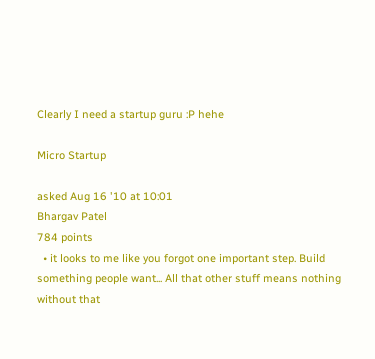Clearly I need a startup guru :P hehe

Micro Startup

asked Aug 16 '10 at 10:01
Bhargav Patel
784 points
  • it looks to me like you forgot one important step. Build something people want... All that other stuff means nothing without that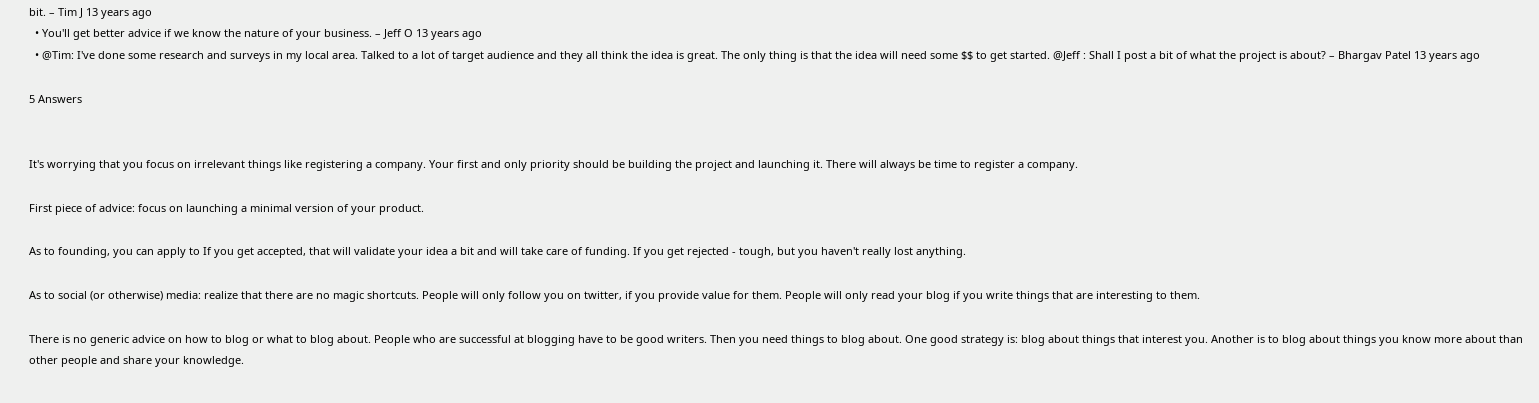bit. – Tim J 13 years ago
  • You'll get better advice if we know the nature of your business. – Jeff O 13 years ago
  • @Tim: I've done some research and surveys in my local area. Talked to a lot of target audience and they all think the idea is great. The only thing is that the idea will need some $$ to get started. @Jeff : Shall I post a bit of what the project is about? – Bhargav Patel 13 years ago

5 Answers


It's worrying that you focus on irrelevant things like registering a company. Your first and only priority should be building the project and launching it. There will always be time to register a company.

First piece of advice: focus on launching a minimal version of your product.

As to founding, you can apply to If you get accepted, that will validate your idea a bit and will take care of funding. If you get rejected - tough, but you haven't really lost anything.

As to social (or otherwise) media: realize that there are no magic shortcuts. People will only follow you on twitter, if you provide value for them. People will only read your blog if you write things that are interesting to them.

There is no generic advice on how to blog or what to blog about. People who are successful at blogging have to be good writers. Then you need things to blog about. One good strategy is: blog about things that interest you. Another is to blog about things you know more about than other people and share your knowledge.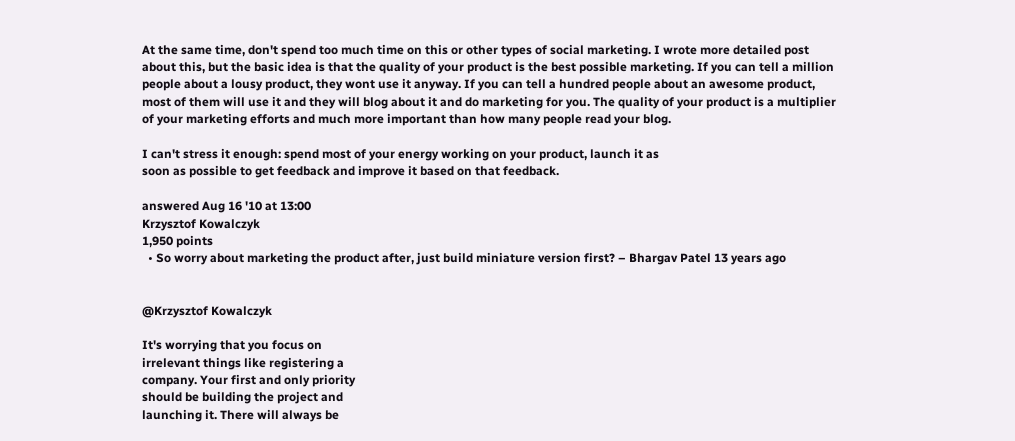At the same time, don't spend too much time on this or other types of social marketing. I wrote more detailed post about this, but the basic idea is that the quality of your product is the best possible marketing. If you can tell a million people about a lousy product, they wont use it anyway. If you can tell a hundred people about an awesome product, most of them will use it and they will blog about it and do marketing for you. The quality of your product is a multiplier of your marketing efforts and much more important than how many people read your blog.

I can't stress it enough: spend most of your energy working on your product, launch it as
soon as possible to get feedback and improve it based on that feedback.

answered Aug 16 '10 at 13:00
Krzysztof Kowalczyk
1,950 points
  • So worry about marketing the product after, just build miniature version first? – Bhargav Patel 13 years ago


@Krzysztof Kowalczyk

It's worrying that you focus on
irrelevant things like registering a
company. Your first and only priority
should be building the project and
launching it. There will always be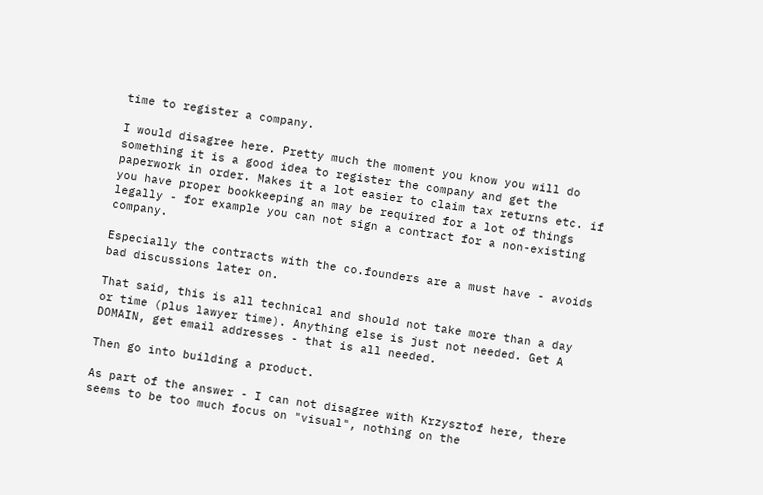time to register a company.

I would disagree here. Pretty much the moment you know you will do something it is a good idea to register the company and get the paperwork in order. Makes it a lot easier to claim tax returns etc. if you have proper bookkeeping an may be required for a lot of things legally - for example you can not sign a contract for a non-existing company.

Especially the contracts with the co.founders are a must have - avoids bad discussions later on.

That said, this is all technical and should not take more than a day or time (plus lawyer time). Anything else is just not needed. Get A DOMAIN, get email addresses - that is all needed.

Then go into building a product.

As part of the answer - I can not disagree with Krzysztof here, there seems to be too much focus on "visual", nothing on the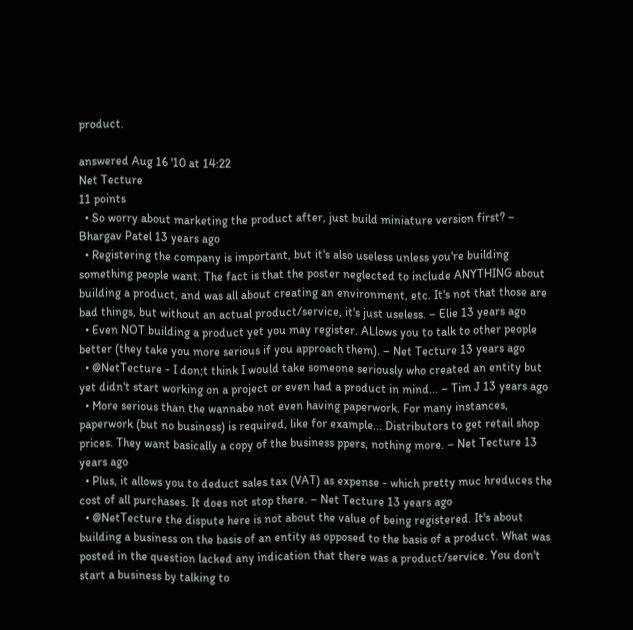product.

answered Aug 16 '10 at 14:22
Net Tecture
11 points
  • So worry about marketing the product after, just build miniature version first? – Bhargav Patel 13 years ago
  • Registering the company is important, but it's also useless unless you're building something people want. The fact is that the poster neglected to include ANYTHING about building a product, and was all about creating an environment, etc. It's not that those are bad things, but without an actual product/service, it's just useless. – Elie 13 years ago
  • Even NOT building a product yet you may register. ALlows you to talk to other people better (they take you more serious if you approach them). – Net Tecture 13 years ago
  • @NetTecture - I don;t think I would take someone seriously who created an entity but yet didn't start working on a project or even had a product in mind... – Tim J 13 years ago
  • More serious than the wannabe not even having paperwork. For many instances, paperwork (but no business) is required, like for example... Distributors to get retail shop prices. They want basically a copy of the business ppers, nothing more. – Net Tecture 13 years ago
  • Plus, it allows you to deduct sales tax (VAT) as expense - which pretty muc hreduces the cost of all purchases. It does not stop there. – Net Tecture 13 years ago
  • @NetTecture the dispute here is not about the value of being registered. It's about building a business on the basis of an entity as opposed to the basis of a product. What was posted in the question lacked any indication that there was a product/service. You don't start a business by talking to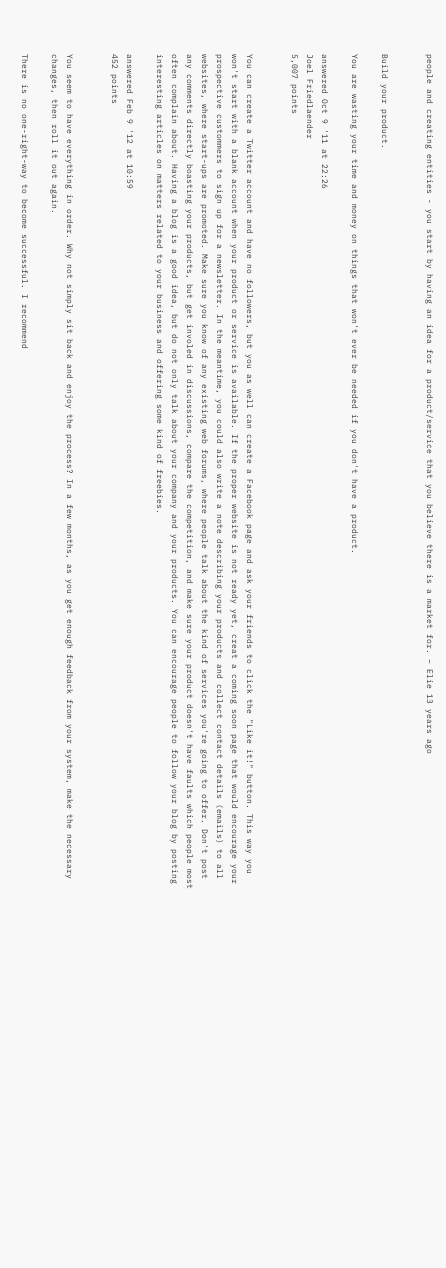people and creating entities - you start by having an idea for a product/service that you believe there is a market for. – Elie 13 years ago


Build your product.

You are wasting your time and money on things that won't ever be needed if you don't have a product.

answered Oct 9 '11 at 22:26
Joel Friedlaender
5,007 points


You can create a Twitter account and have no followers, but you as well can create a Facebook page and ask your friends to click the "Like it!" button. This way you won't start with a blank account when your product or service is available. If the proper website is not ready yet, creat a coming soon page that would encourage your prospective custommers to sign up for a newsletter. In the meantime, you could also write a note describing your products and collect contact details (emails) to all websites, where start-ups are promoted. Make sure you know of any existing web forums, where people talk about the kind of services you're going to offer. Don't post any comments directly boasting your products, but get involed in discussions, compare the competition, and make sure your product doesn't have faults which people most often complain about. Having a blog is a good idea, but do not only talk about your company and your products. You can encourage people to follow your blog by posting interesting articles on matters related to your business and offering some kind of freebies.

answered Feb 9 '12 at 10:59
452 points


You seem to have everything in order. Why not simply sit back and enjoy the process? In a few months, as you get enough feedback from your system, make the necessary changes, then roll it out again.

There is no one-right-way to become successful. I recommend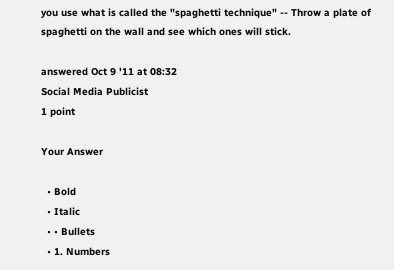you use what is called the "spaghetti technique" -- Throw a plate of spaghetti on the wall and see which ones will stick.

answered Oct 9 '11 at 08:32
Social Media Publicist
1 point

Your Answer

  • Bold
  • Italic
  • • Bullets
  • 1. Numbers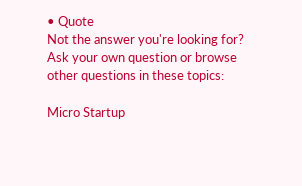• Quote
Not the answer you're looking for? Ask your own question or browse other questions in these topics:

Micro Startup